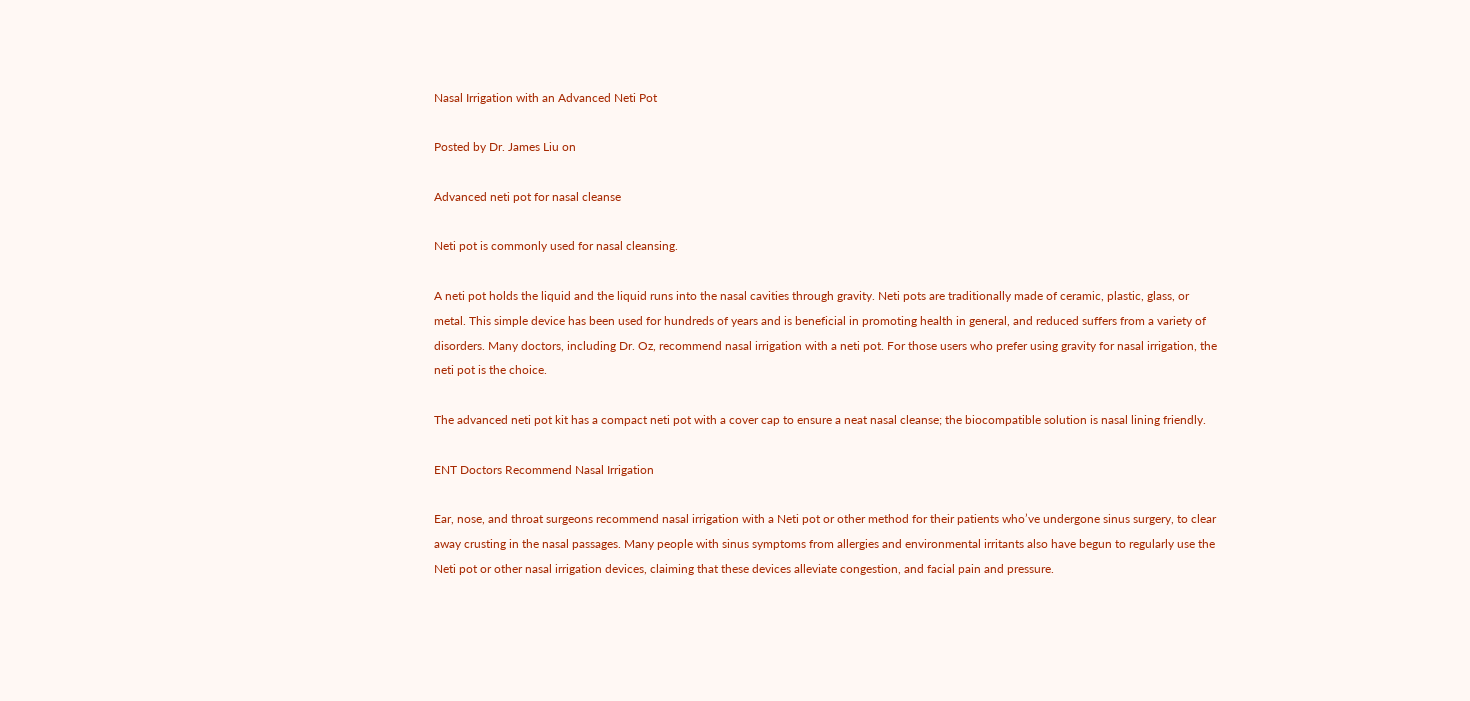Nasal Irrigation with an Advanced Neti Pot

Posted by Dr. James Liu on

Advanced neti pot for nasal cleanse

Neti pot is commonly used for nasal cleansing.

A neti pot holds the liquid and the liquid runs into the nasal cavities through gravity. Neti pots are traditionally made of ceramic, plastic, glass, or metal. This simple device has been used for hundreds of years and is beneficial in promoting health in general, and reduced suffers from a variety of disorders. Many doctors, including Dr. Oz, recommend nasal irrigation with a neti pot. For those users who prefer using gravity for nasal irrigation, the neti pot is the choice.

The advanced neti pot kit has a compact neti pot with a cover cap to ensure a neat nasal cleanse; the biocompatible solution is nasal lining friendly.

ENT Doctors Recommend Nasal Irrigation

Ear, nose, and throat surgeons recommend nasal irrigation with a Neti pot or other method for their patients who’ve undergone sinus surgery, to clear away crusting in the nasal passages. Many people with sinus symptoms from allergies and environmental irritants also have begun to regularly use the Neti pot or other nasal irrigation devices, claiming that these devices alleviate congestion, and facial pain and pressure.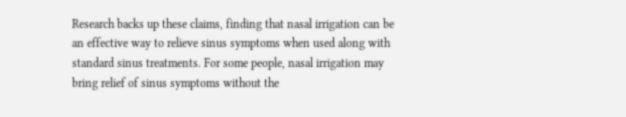Research backs up these claims, finding that nasal irrigation can be an effective way to relieve sinus symptoms when used along with standard sinus treatments. For some people, nasal irrigation may bring relief of sinus symptoms without the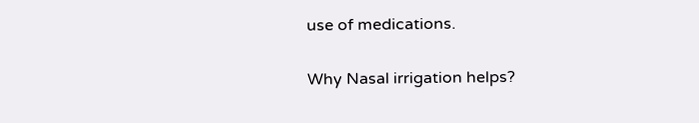use of medications.

Why Nasal irrigation helps?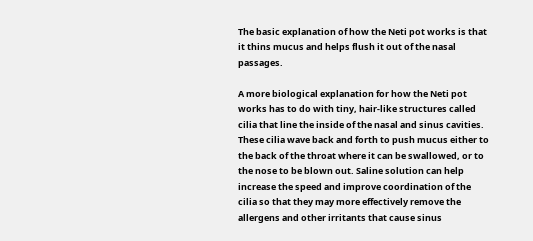The basic explanation of how the Neti pot works is that it thins mucus and helps flush it out of the nasal passages.

A more biological explanation for how the Neti pot works has to do with tiny, hair-like structures called cilia that line the inside of the nasal and sinus cavities. These cilia wave back and forth to push mucus either to the back of the throat where it can be swallowed, or to the nose to be blown out. Saline solution can help increase the speed and improve coordination of the cilia so that they may more effectively remove the allergens and other irritants that cause sinus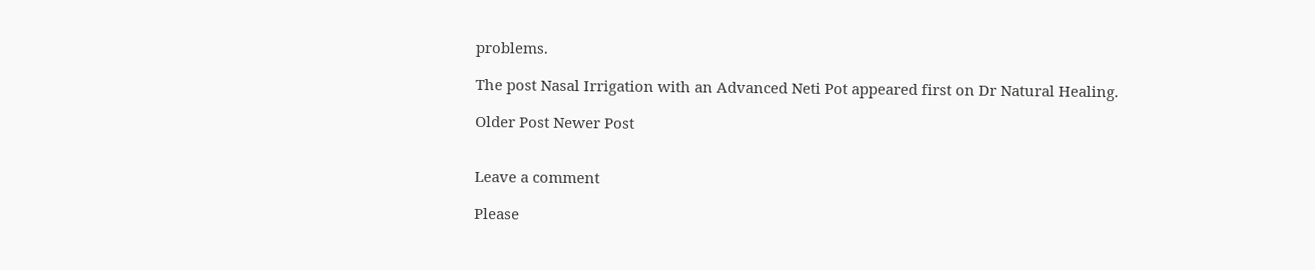problems.

The post Nasal Irrigation with an Advanced Neti Pot appeared first on Dr Natural Healing.

Older Post Newer Post


Leave a comment

Please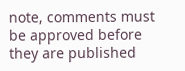note, comments must be approved before they are published